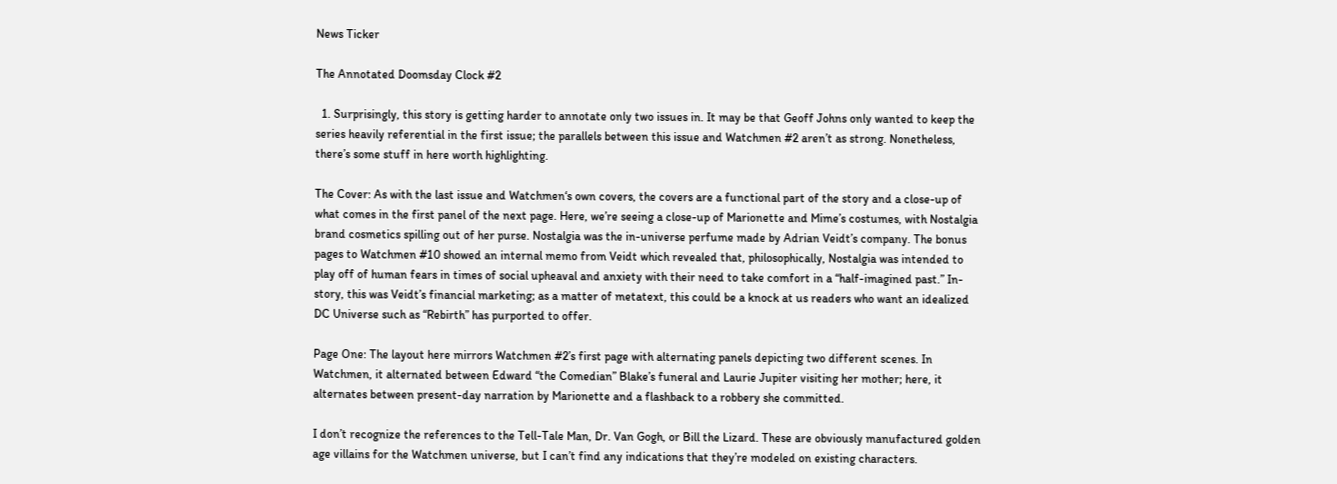News Ticker

The Annotated Doomsday Clock #2

  1. Surprisingly, this story is getting harder to annotate only two issues in. It may be that Geoff Johns only wanted to keep the series heavily referential in the first issue; the parallels between this issue and Watchmen #2 aren’t as strong. Nonetheless, there’s some stuff in here worth highlighting.

The Cover: As with the last issue and Watchmen‘s own covers, the covers are a functional part of the story and a close-up of what comes in the first panel of the next page. Here, we’re seeing a close-up of Marionette and Mime’s costumes, with Nostalgia brand cosmetics spilling out of her purse. Nostalgia was the in-universe perfume made by Adrian Veidt’s company. The bonus pages to Watchmen #10 showed an internal memo from Veidt which revealed that, philosophically, Nostalgia was intended to play off of human fears in times of social upheaval and anxiety with their need to take comfort in a “half-imagined past.” In-story, this was Veidt’s financial marketing; as a matter of metatext, this could be a knock at us readers who want an idealized DC Universe such as “Rebirth” has purported to offer.

Page One: The layout here mirrors Watchmen #2’s first page with alternating panels depicting two different scenes. In Watchmen, it alternated between Edward “the Comedian” Blake’s funeral and Laurie Jupiter visiting her mother; here, it alternates between present-day narration by Marionette and a flashback to a robbery she committed.

I don’t recognize the references to the Tell-Tale Man, Dr. Van Gogh, or Bill the Lizard. These are obviously manufactured golden age villains for the Watchmen universe, but I can’t find any indications that they’re modeled on existing characters.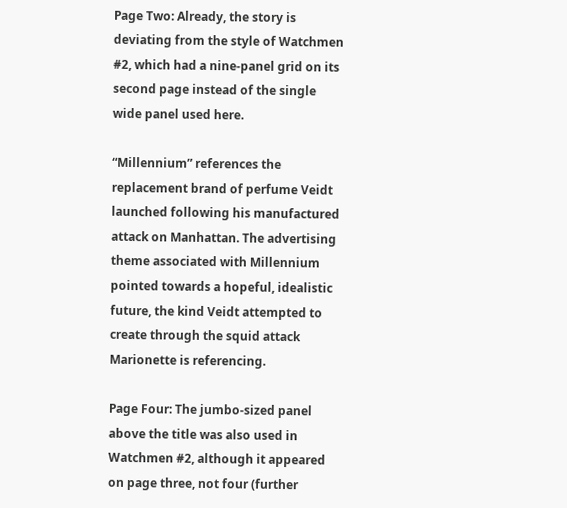Page Two: Already, the story is deviating from the style of Watchmen #2, which had a nine-panel grid on its second page instead of the single wide panel used here.

“Millennium” references the replacement brand of perfume Veidt launched following his manufactured attack on Manhattan. The advertising theme associated with Millennium pointed towards a hopeful, idealistic future, the kind Veidt attempted to create through the squid attack Marionette is referencing.

Page Four: The jumbo-sized panel above the title was also used in Watchmen #2, although it appeared on page three, not four (further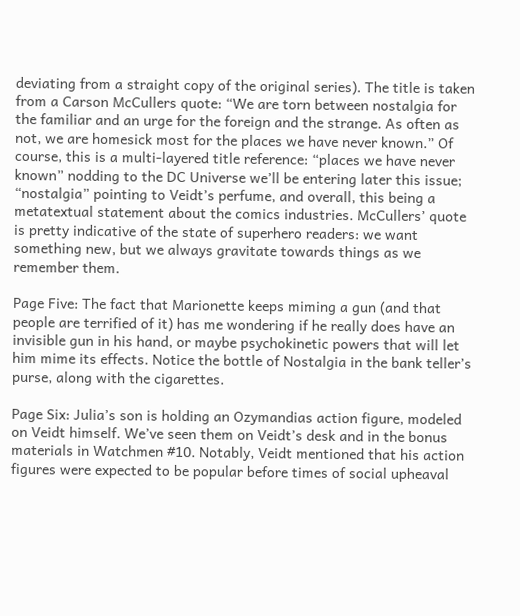deviating from a straight copy of the original series). The title is taken from a Carson McCullers quote: “We are torn between nostalgia for the familiar and an urge for the foreign and the strange. As often as not, we are homesick most for the places we have never known.” Of course, this is a multi-layered title reference: “places we have never known” nodding to the DC Universe we’ll be entering later this issue; “nostalgia” pointing to Veidt’s perfume, and overall, this being a metatextual statement about the comics industries. McCullers’ quote is pretty indicative of the state of superhero readers: we want something new, but we always gravitate towards things as we remember them.

Page Five: The fact that Marionette keeps miming a gun (and that people are terrified of it) has me wondering if he really does have an invisible gun in his hand, or maybe psychokinetic powers that will let him mime its effects. Notice the bottle of Nostalgia in the bank teller’s purse, along with the cigarettes.

Page Six: Julia’s son is holding an Ozymandias action figure, modeled on Veidt himself. We’ve seen them on Veidt’s desk and in the bonus materials in Watchmen #10. Notably, Veidt mentioned that his action figures were expected to be popular before times of social upheaval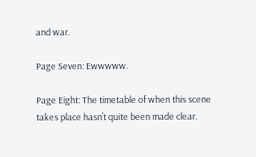and war.

Page Seven: Ewwwww.

Page Eight: The timetable of when this scene takes place hasn’t quite been made clear.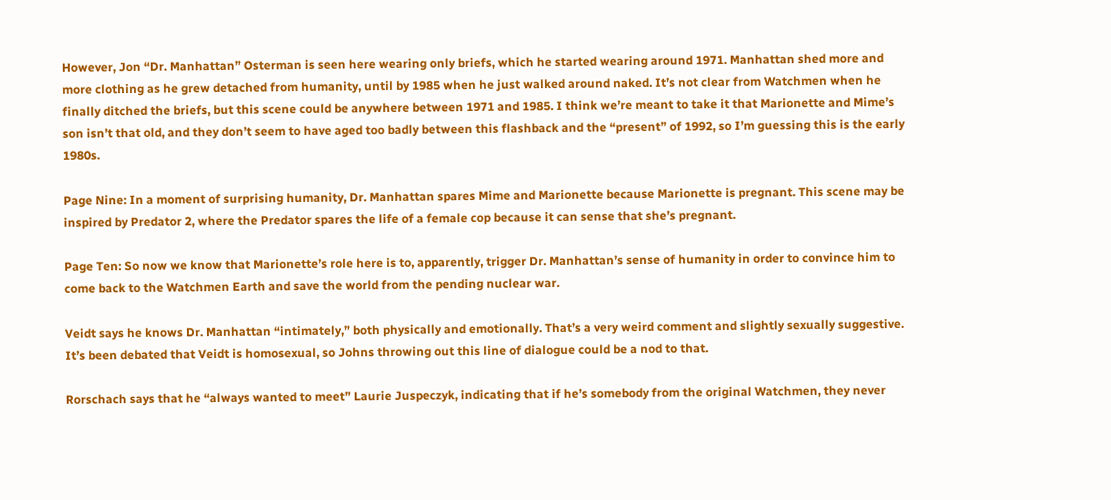However, Jon “Dr. Manhattan” Osterman is seen here wearing only briefs, which he started wearing around 1971. Manhattan shed more and more clothing as he grew detached from humanity, until by 1985 when he just walked around naked. It’s not clear from Watchmen when he finally ditched the briefs, but this scene could be anywhere between 1971 and 1985. I think we’re meant to take it that Marionette and Mime’s son isn’t that old, and they don’t seem to have aged too badly between this flashback and the “present” of 1992, so I’m guessing this is the early 1980s.

Page Nine: In a moment of surprising humanity, Dr. Manhattan spares Mime and Marionette because Marionette is pregnant. This scene may be inspired by Predator 2, where the Predator spares the life of a female cop because it can sense that she’s pregnant.

Page Ten: So now we know that Marionette’s role here is to, apparently, trigger Dr. Manhattan’s sense of humanity in order to convince him to come back to the Watchmen Earth and save the world from the pending nuclear war.

Veidt says he knows Dr. Manhattan “intimately,” both physically and emotionally. That’s a very weird comment and slightly sexually suggestive. It’s been debated that Veidt is homosexual, so Johns throwing out this line of dialogue could be a nod to that.

Rorschach says that he “always wanted to meet” Laurie Juspeczyk, indicating that if he’s somebody from the original Watchmen, they never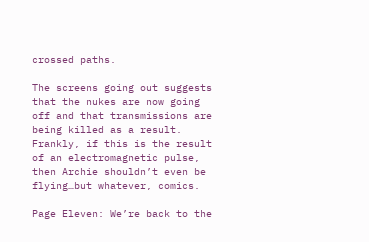crossed paths.

The screens going out suggests that the nukes are now going off and that transmissions are being killed as a result. Frankly, if this is the result of an electromagnetic pulse, then Archie shouldn’t even be flying…but whatever, comics.

Page Eleven: We’re back to the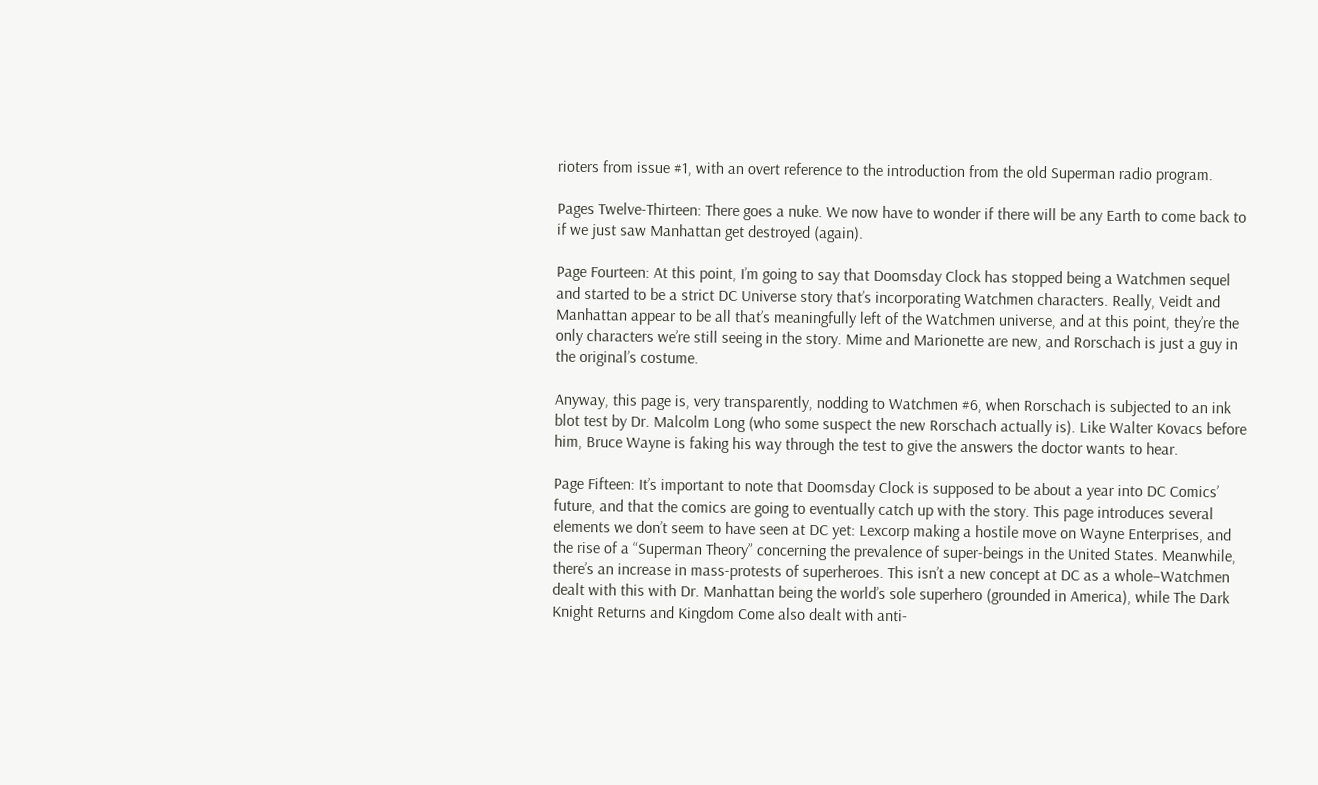rioters from issue #1, with an overt reference to the introduction from the old Superman radio program.

Pages Twelve-Thirteen: There goes a nuke. We now have to wonder if there will be any Earth to come back to if we just saw Manhattan get destroyed (again).

Page Fourteen: At this point, I’m going to say that Doomsday Clock has stopped being a Watchmen sequel and started to be a strict DC Universe story that’s incorporating Watchmen characters. Really, Veidt and Manhattan appear to be all that’s meaningfully left of the Watchmen universe, and at this point, they’re the only characters we’re still seeing in the story. Mime and Marionette are new, and Rorschach is just a guy in the original’s costume.

Anyway, this page is, very transparently, nodding to Watchmen #6, when Rorschach is subjected to an ink blot test by Dr. Malcolm Long (who some suspect the new Rorschach actually is). Like Walter Kovacs before him, Bruce Wayne is faking his way through the test to give the answers the doctor wants to hear.

Page Fifteen: It’s important to note that Doomsday Clock is supposed to be about a year into DC Comics’ future, and that the comics are going to eventually catch up with the story. This page introduces several elements we don’t seem to have seen at DC yet: Lexcorp making a hostile move on Wayne Enterprises, and the rise of a “Superman Theory” concerning the prevalence of super-beings in the United States. Meanwhile, there’s an increase in mass-protests of superheroes. This isn’t a new concept at DC as a whole–Watchmen dealt with this with Dr. Manhattan being the world’s sole superhero (grounded in America), while The Dark Knight Returns and Kingdom Come also dealt with anti-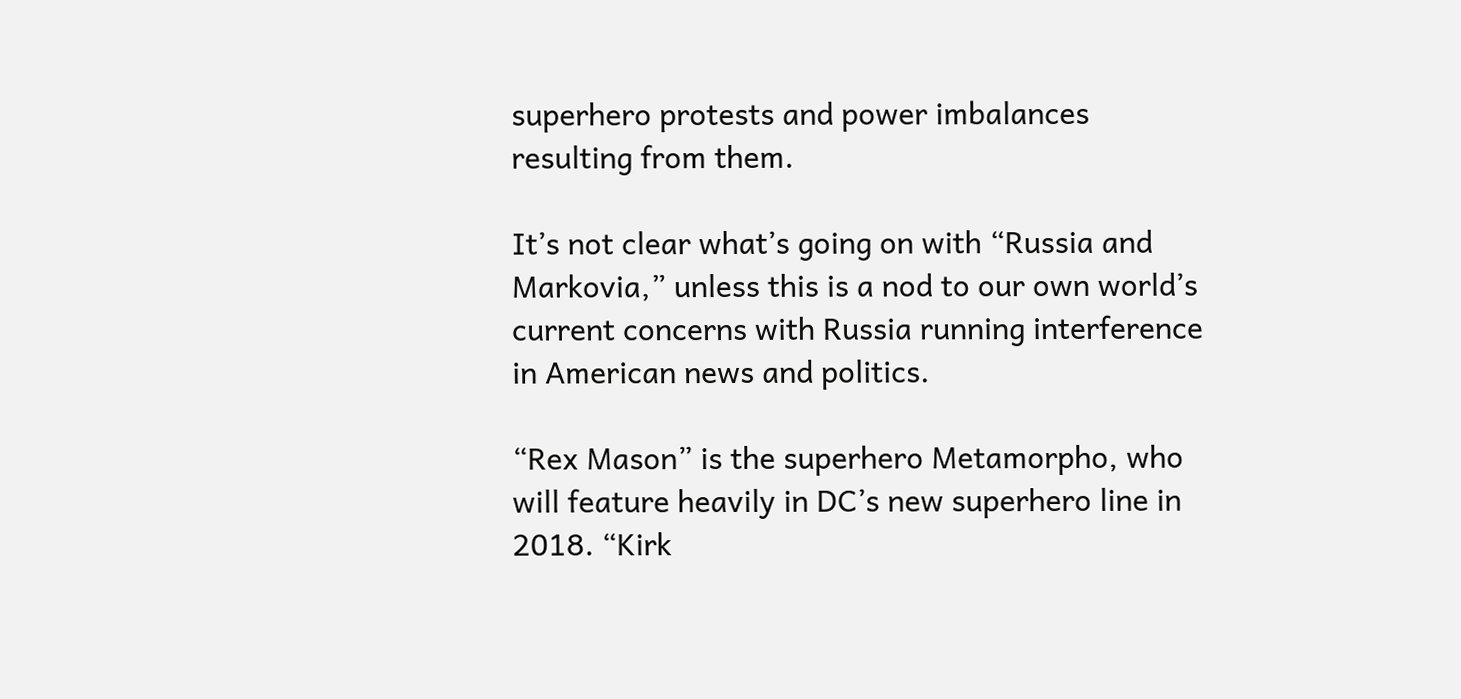superhero protests and power imbalances resulting from them.

It’s not clear what’s going on with “Russia and Markovia,” unless this is a nod to our own world’s current concerns with Russia running interference in American news and politics.

“Rex Mason” is the superhero Metamorpho, who will feature heavily in DC’s new superhero line in 2018. “Kirk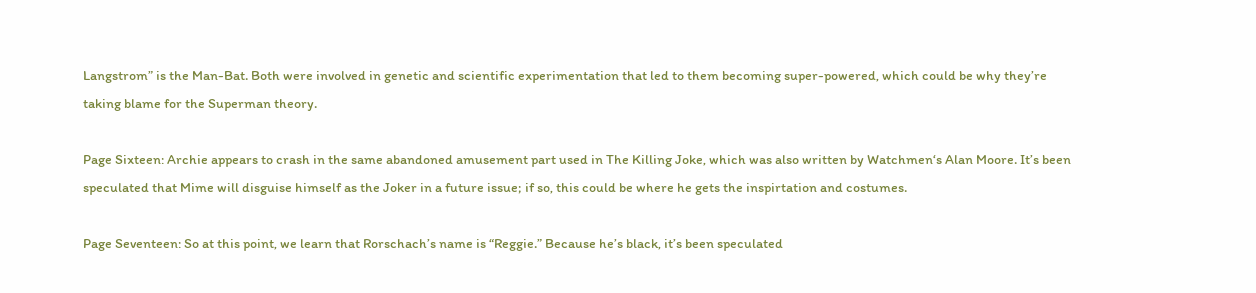Langstrom” is the Man-Bat. Both were involved in genetic and scientific experimentation that led to them becoming super-powered, which could be why they’re taking blame for the Superman theory.

Page Sixteen: Archie appears to crash in the same abandoned amusement part used in The Killing Joke, which was also written by Watchmen‘s Alan Moore. It’s been speculated that Mime will disguise himself as the Joker in a future issue; if so, this could be where he gets the inspirtation and costumes.

Page Seventeen: So at this point, we learn that Rorschach’s name is “Reggie.” Because he’s black, it’s been speculated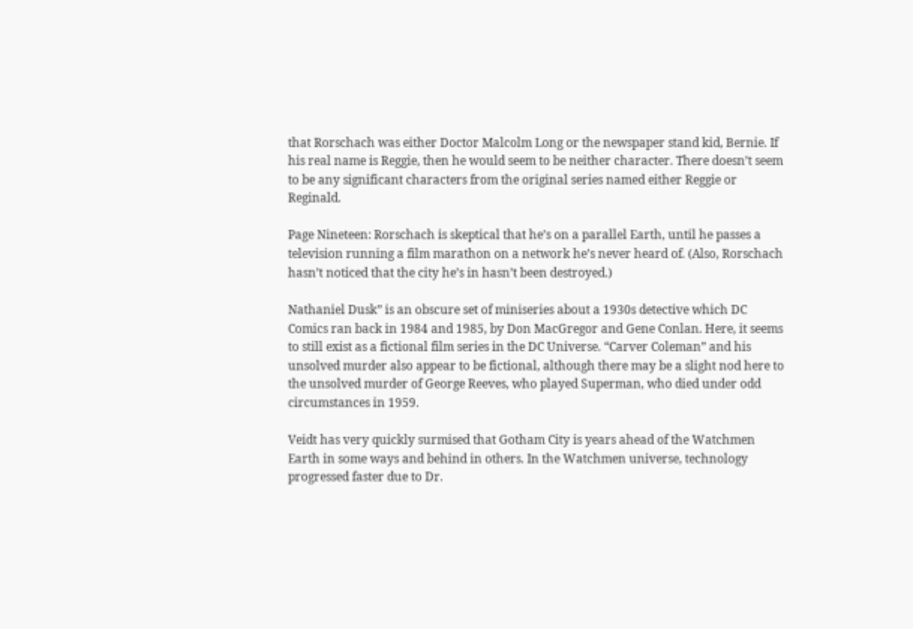that Rorschach was either Doctor Malcolm Long or the newspaper stand kid, Bernie. If his real name is Reggie, then he would seem to be neither character. There doesn’t seem to be any significant characters from the original series named either Reggie or Reginald.

Page Nineteen: Rorschach is skeptical that he’s on a parallel Earth, until he passes a television running a film marathon on a network he’s never heard of. (Also, Rorschach hasn’t noticed that the city he’s in hasn’t been destroyed.)

Nathaniel Dusk” is an obscure set of miniseries about a 1930s detective which DC Comics ran back in 1984 and 1985, by Don MacGregor and Gene Conlan. Here, it seems to still exist as a fictional film series in the DC Universe. “Carver Coleman” and his unsolved murder also appear to be fictional, although there may be a slight nod here to the unsolved murder of George Reeves, who played Superman, who died under odd circumstances in 1959.

Veidt has very quickly surmised that Gotham City is years ahead of the Watchmen Earth in some ways and behind in others. In the Watchmen universe, technology progressed faster due to Dr.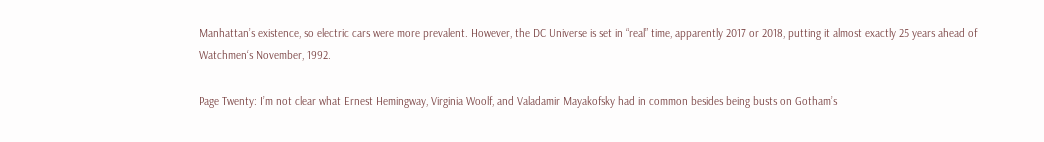Manhattan’s existence, so electric cars were more prevalent. However, the DC Universe is set in “real” time, apparently 2017 or 2018, putting it almost exactly 25 years ahead of Watchmen‘s November, 1992.

Page Twenty: I’m not clear what Ernest Hemingway, Virginia Woolf, and Valadamir Mayakofsky had in common besides being busts on Gotham’s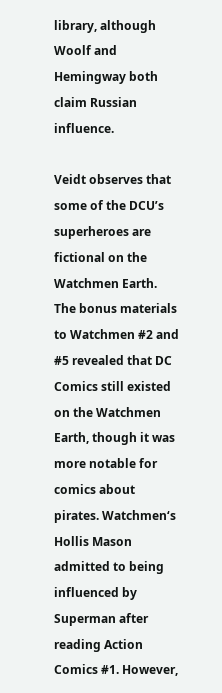library, although Woolf and Hemingway both claim Russian influence.

Veidt observes that some of the DCU’s superheroes are fictional on the Watchmen Earth. The bonus materials to Watchmen #2 and #5 revealed that DC Comics still existed on the Watchmen Earth, though it was more notable for comics about pirates. Watchmen‘s Hollis Mason admitted to being influenced by Superman after reading Action Comics #1. However,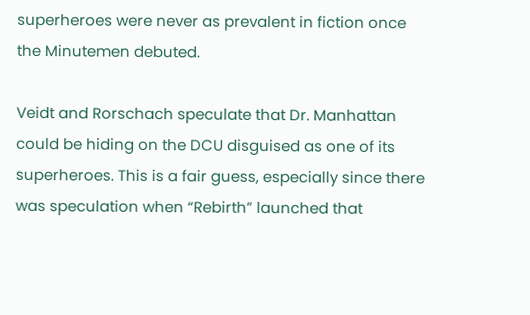superheroes were never as prevalent in fiction once the Minutemen debuted.

Veidt and Rorschach speculate that Dr. Manhattan could be hiding on the DCU disguised as one of its superheroes. This is a fair guess, especially since there was speculation when “Rebirth” launched that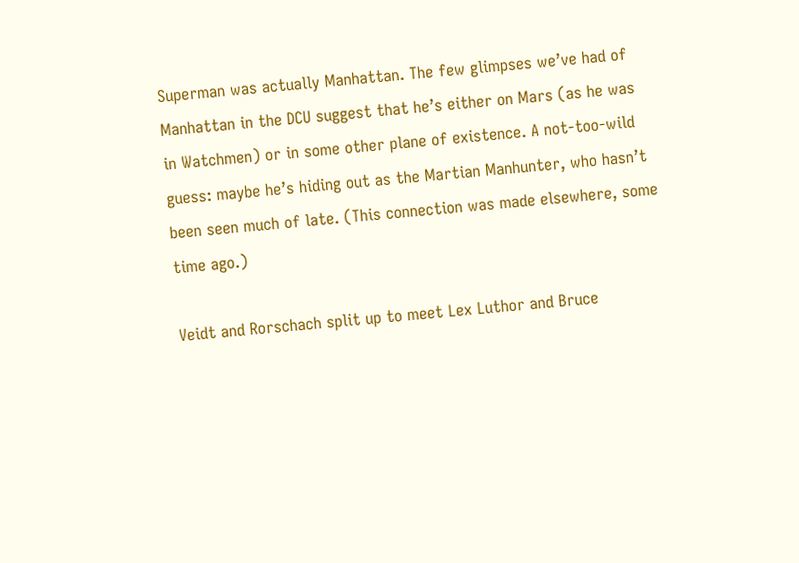Superman was actually Manhattan. The few glimpses we’ve had of Manhattan in the DCU suggest that he’s either on Mars (as he was in Watchmen) or in some other plane of existence. A not-too-wild guess: maybe he’s hiding out as the Martian Manhunter, who hasn’t been seen much of late. (This connection was made elsewhere, some time ago.)

Veidt and Rorschach split up to meet Lex Luthor and Bruce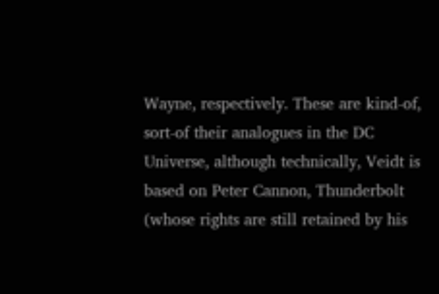Wayne, respectively. These are kind-of, sort-of their analogues in the DC Universe, although technically, Veidt is based on Peter Cannon, Thunderbolt (whose rights are still retained by his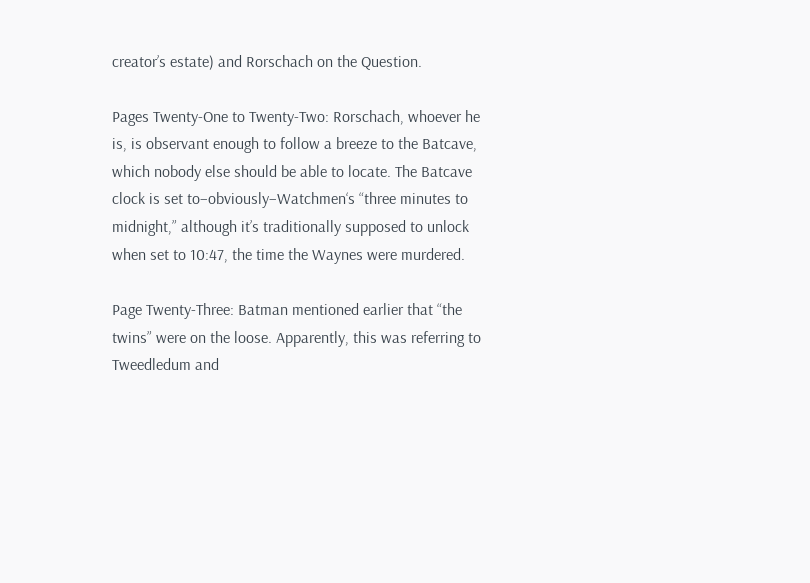creator’s estate) and Rorschach on the Question.

Pages Twenty-One to Twenty-Two: Rorschach, whoever he is, is observant enough to follow a breeze to the Batcave, which nobody else should be able to locate. The Batcave clock is set to–obviously–Watchmen‘s “three minutes to midnight,” although it’s traditionally supposed to unlock when set to 10:47, the time the Waynes were murdered.

Page Twenty-Three: Batman mentioned earlier that “the twins” were on the loose. Apparently, this was referring to Tweedledum and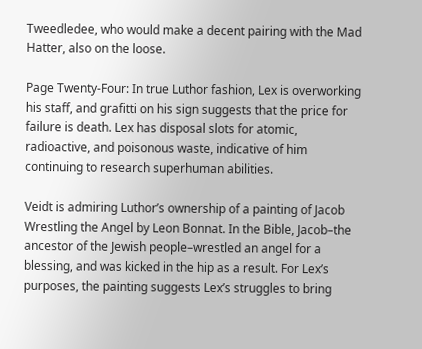Tweedledee, who would make a decent pairing with the Mad Hatter, also on the loose.

Page Twenty-Four: In true Luthor fashion, Lex is overworking his staff, and grafitti on his sign suggests that the price for failure is death. Lex has disposal slots for atomic, radioactive, and poisonous waste, indicative of him continuing to research superhuman abilities.

Veidt is admiring Luthor’s ownership of a painting of Jacob Wrestling the Angel by Leon Bonnat. In the Bible, Jacob–the ancestor of the Jewish people–wrestled an angel for a blessing, and was kicked in the hip as a result. For Lex’s purposes, the painting suggests Lex’s struggles to bring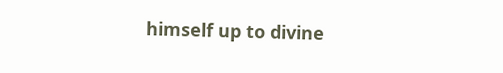himself up to divine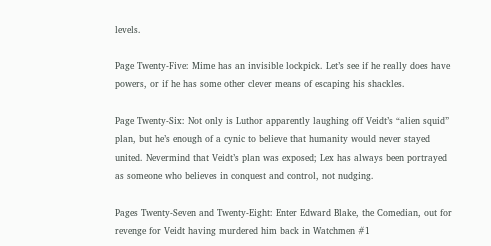levels.

Page Twenty-Five: Mime has an invisible lockpick. Let’s see if he really does have powers, or if he has some other clever means of escaping his shackles.

Page Twenty-Six: Not only is Luthor apparently laughing off Veidt’s “alien squid” plan, but he’s enough of a cynic to believe that humanity would never stayed united. Nevermind that Veidt’s plan was exposed; Lex has always been portrayed as someone who believes in conquest and control, not nudging.

Pages Twenty-Seven and Twenty-Eight: Enter Edward Blake, the Comedian, out for revenge for Veidt having murdered him back in Watchmen #1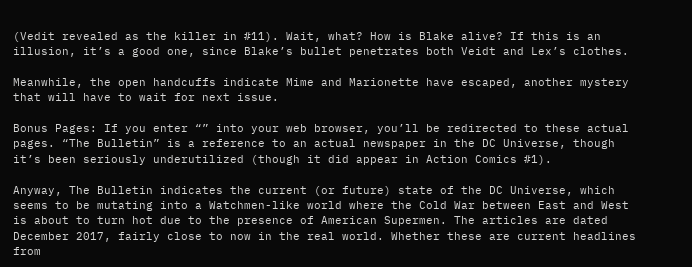(Vedit revealed as the killer in #11). Wait, what? How is Blake alive? If this is an illusion, it’s a good one, since Blake’s bullet penetrates both Veidt and Lex’s clothes.

Meanwhile, the open handcuffs indicate Mime and Marionette have escaped, another mystery that will have to wait for next issue.

Bonus Pages: If you enter “” into your web browser, you’ll be redirected to these actual pages. “The Bulletin” is a reference to an actual newspaper in the DC Universe, though it’s been seriously underutilized (though it did appear in Action Comics #1).

Anyway, The Bulletin indicates the current (or future) state of the DC Universe, which seems to be mutating into a Watchmen-like world where the Cold War between East and West is about to turn hot due to the presence of American Supermen. The articles are dated December 2017, fairly close to now in the real world. Whether these are current headlines from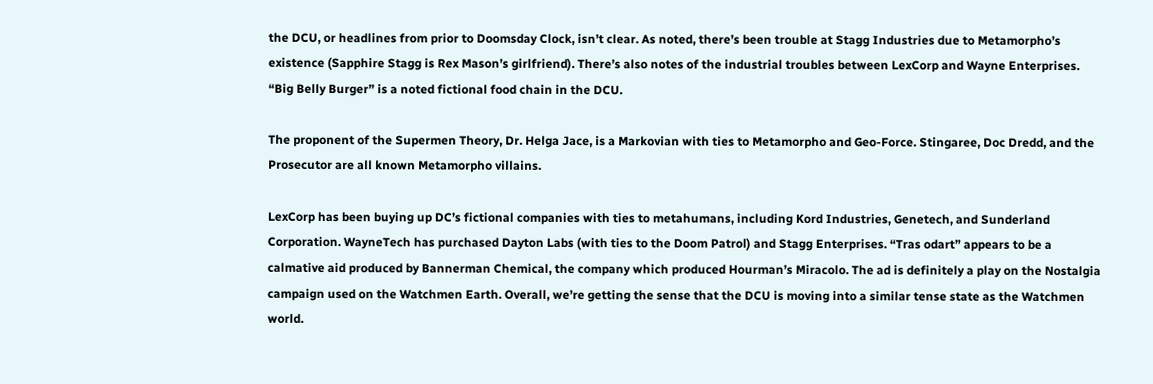the DCU, or headlines from prior to Doomsday Clock, isn’t clear. As noted, there’s been trouble at Stagg Industries due to Metamorpho’s existence (Sapphire Stagg is Rex Mason’s girlfriend). There’s also notes of the industrial troubles between LexCorp and Wayne Enterprises. “Big Belly Burger” is a noted fictional food chain in the DCU.

The proponent of the Supermen Theory, Dr. Helga Jace, is a Markovian with ties to Metamorpho and Geo-Force. Stingaree, Doc Dredd, and the Prosecutor are all known Metamorpho villains.

LexCorp has been buying up DC’s fictional companies with ties to metahumans, including Kord Industries, Genetech, and Sunderland Corporation. WayneTech has purchased Dayton Labs (with ties to the Doom Patrol) and Stagg Enterprises. “Tras odart” appears to be a calmative aid produced by Bannerman Chemical, the company which produced Hourman’s Miracolo. The ad is definitely a play on the Nostalgia campaign used on the Watchmen Earth. Overall, we’re getting the sense that the DCU is moving into a similar tense state as the Watchmen world.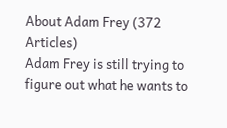About Adam Frey (372 Articles)
Adam Frey is still trying to figure out what he wants to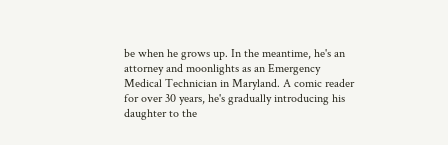be when he grows up. In the meantime, he's an attorney and moonlights as an Emergency Medical Technician in Maryland. A comic reader for over 30 years, he's gradually introducing his daughter to the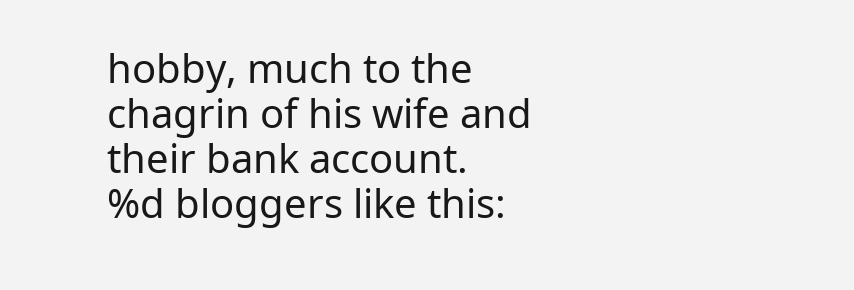hobby, much to the chagrin of his wife and their bank account.
%d bloggers like this: